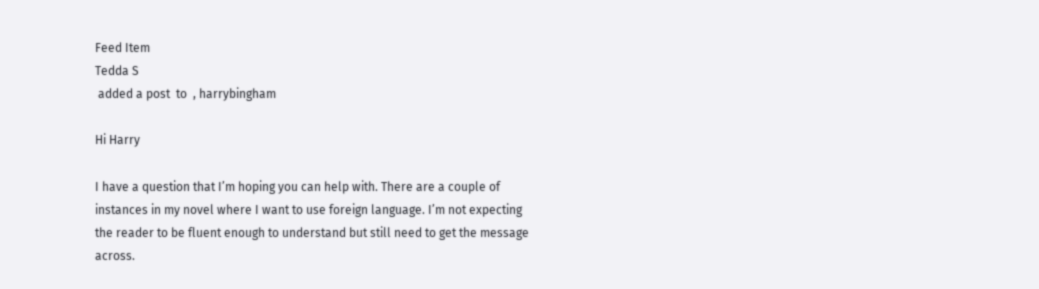Feed Item
Tedda S
 added a post  to  , harrybingham

Hi Harry

I have a question that I’m hoping you can help with. There are a couple of instances in my novel where I want to use foreign language. I’m not expecting the reader to be fluent enough to understand but still need to get the message across.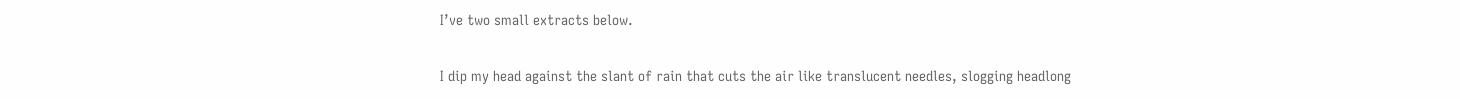I’ve two small extracts below.

I dip my head against the slant of rain that cuts the air like translucent needles, slogging headlong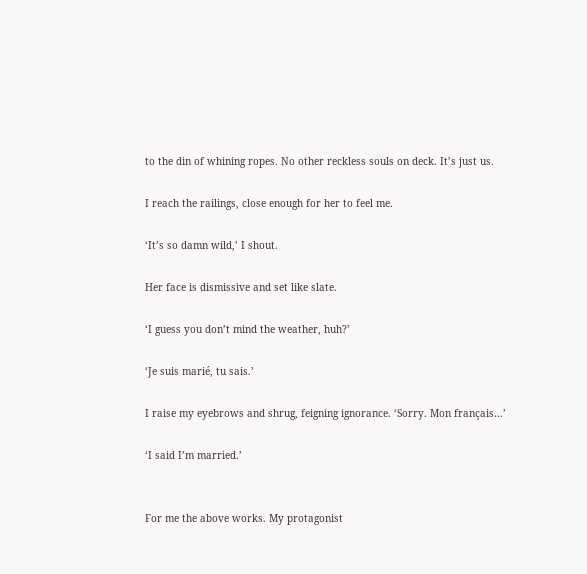to the din of whining ropes. No other reckless souls on deck. It’s just us.

I reach the railings, close enough for her to feel me.

‘It’s so damn wild,’ I shout.

Her face is dismissive and set like slate.

‘I guess you don’t mind the weather, huh?’

‘Je suis marié, tu sais.’

I raise my eyebrows and shrug, feigning ignorance. ‘Sorry. Mon français…’

‘I said I’m married.’


For me the above works. My protagonist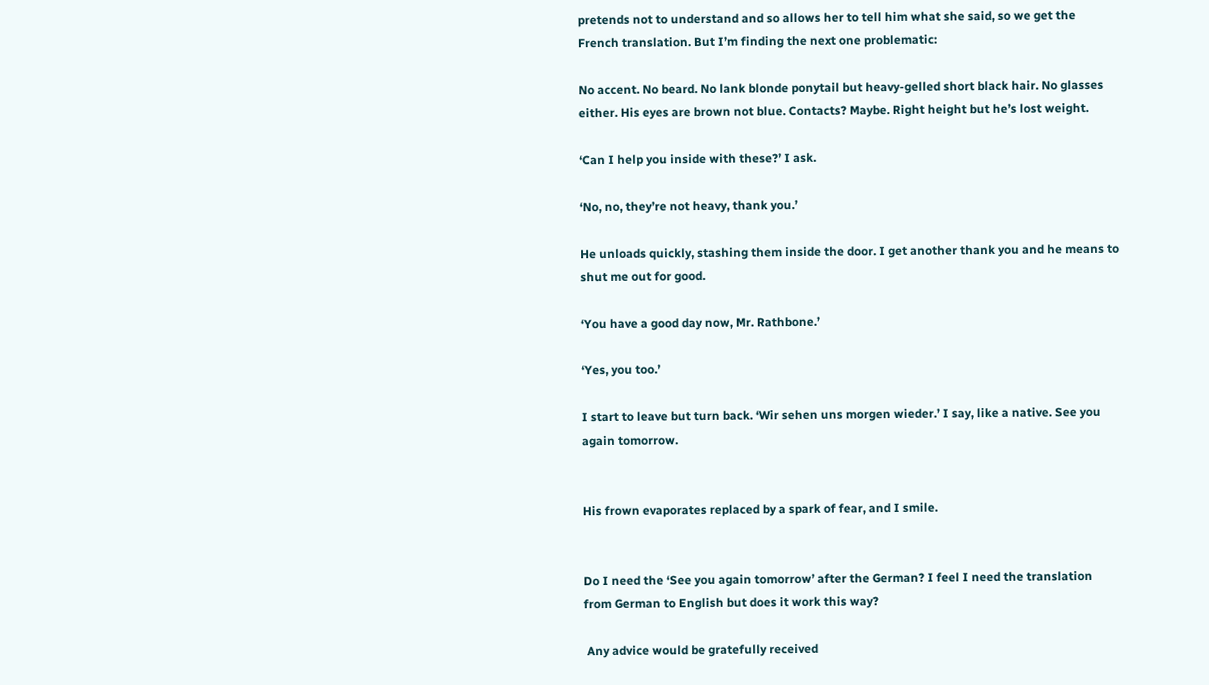pretends not to understand and so allows her to tell him what she said, so we get the French translation. But I’m finding the next one problematic:

No accent. No beard. No lank blonde ponytail but heavy-gelled short black hair. No glasses either. His eyes are brown not blue. Contacts? Maybe. Right height but he’s lost weight.

‘Can I help you inside with these?’ I ask.

‘No, no, they’re not heavy, thank you.’

He unloads quickly, stashing them inside the door. I get another thank you and he means to shut me out for good.

‘You have a good day now, Mr. Rathbone.’

‘Yes, you too.’

I start to leave but turn back. ‘Wir sehen uns morgen wieder.’ I say, like a native. See you again tomorrow.


His frown evaporates replaced by a spark of fear, and I smile.


Do I need the ‘See you again tomorrow’ after the German? I feel I need the translation from German to English but does it work this way?

 Any advice would be gratefully received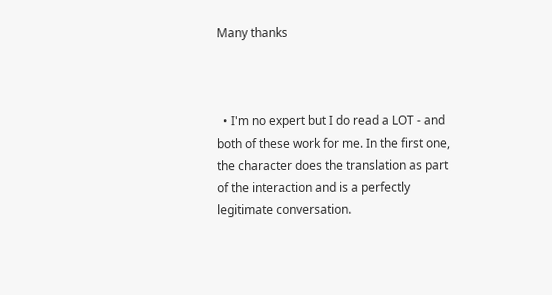Many thanks



  • I'm no expert but I do read a LOT - and both of these work for me. In the first one, the character does the translation as part of the interaction and is a perfectly legitimate conversation.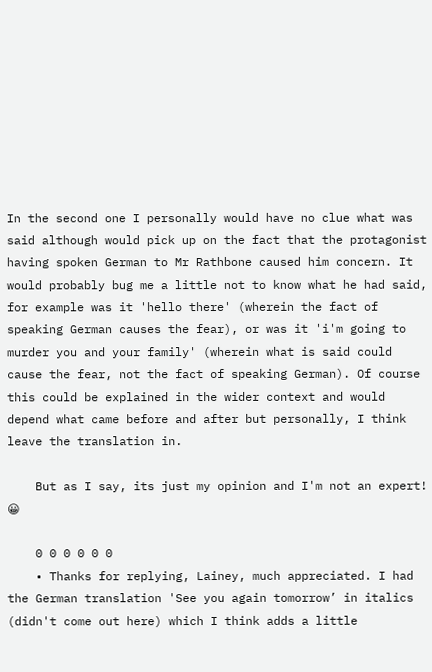In the second one I personally would have no clue what was said although would pick up on the fact that the protagonist having spoken German to Mr Rathbone caused him concern. It would probably bug me a little not to know what he had said, for example was it 'hello there' (wherein the fact of speaking German causes the fear), or was it 'i'm going to murder you and your family' (wherein what is said could cause the fear, not the fact of speaking German). Of course this could be explained in the wider context and would depend what came before and after but personally, I think leave the translation in.

    But as I say, its just my opinion and I'm not an expert! 😀

    0 0 0 0 0 0
    • Thanks for replying, Lainey, much appreciated. I had the German translation 'See you again tomorrow’ in italics (didn't come out here) which I think adds a little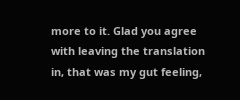more to it. Glad you agree with leaving the translation in, that was my gut feeling,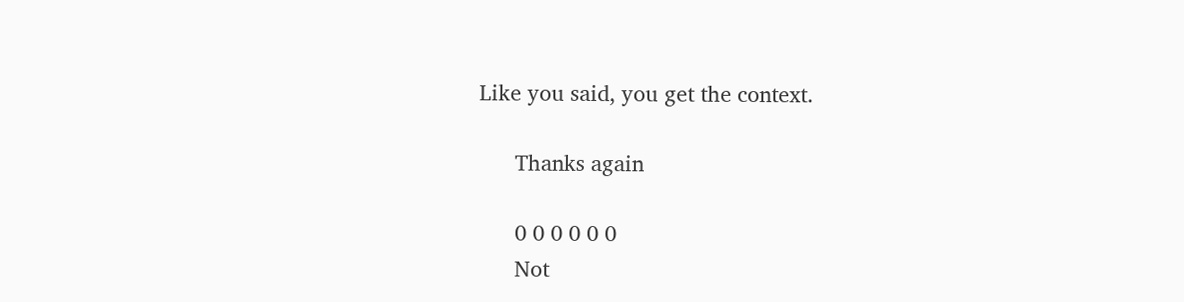Like you said, you get the context.

      Thanks again

      0 0 0 0 0 0
      Not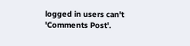logged in users can't 'Comments Post'.